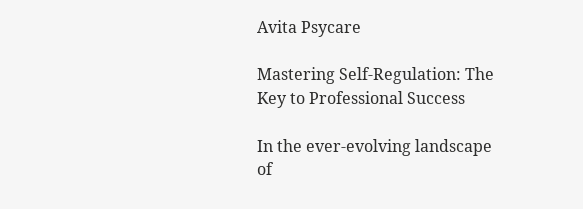Avita Psycare

Mastering Self-Regulation: The Key to Professional Success

In the ever-evolving landscape of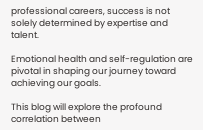professional careers, success is not solely determined by expertise and talent.

Emotional health and self-regulation are pivotal in shaping our journey toward achieving our goals.

This blog will explore the profound correlation between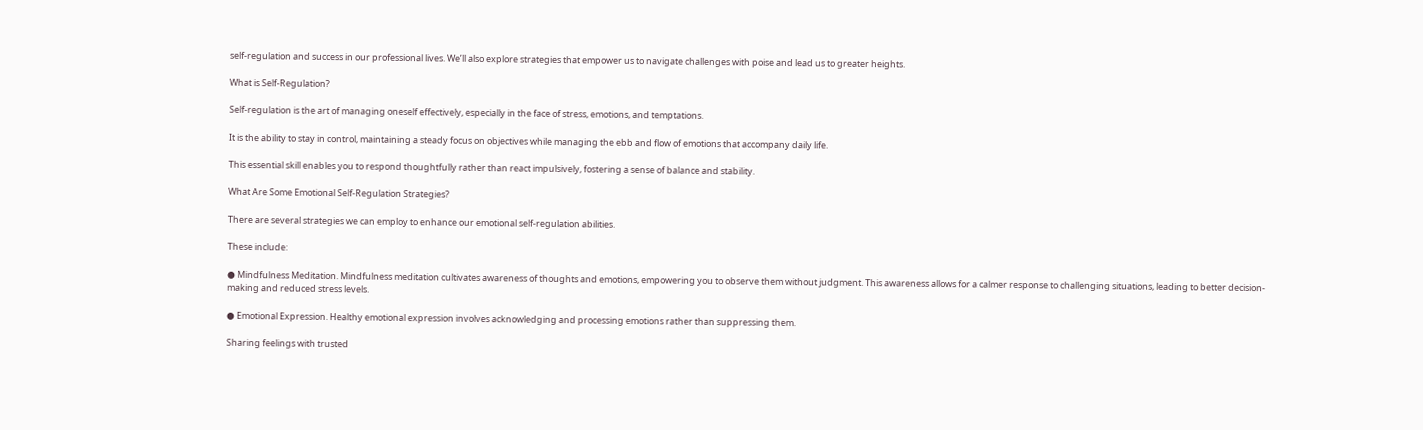self-regulation and success in our professional lives. We’ll also explore strategies that empower us to navigate challenges with poise and lead us to greater heights.

What is Self-Regulation?

Self-regulation is the art of managing oneself effectively, especially in the face of stress, emotions, and temptations.

It is the ability to stay in control, maintaining a steady focus on objectives while managing the ebb and flow of emotions that accompany daily life.

This essential skill enables you to respond thoughtfully rather than react impulsively, fostering a sense of balance and stability.

What Are Some Emotional Self-Regulation Strategies?

There are several strategies we can employ to enhance our emotional self-regulation abilities.

These include:

● Mindfulness Meditation. Mindfulness meditation cultivates awareness of thoughts and emotions, empowering you to observe them without judgment. This awareness allows for a calmer response to challenging situations, leading to better decision-making and reduced stress levels.

● Emotional Expression. Healthy emotional expression involves acknowledging and processing emotions rather than suppressing them.

Sharing feelings with trusted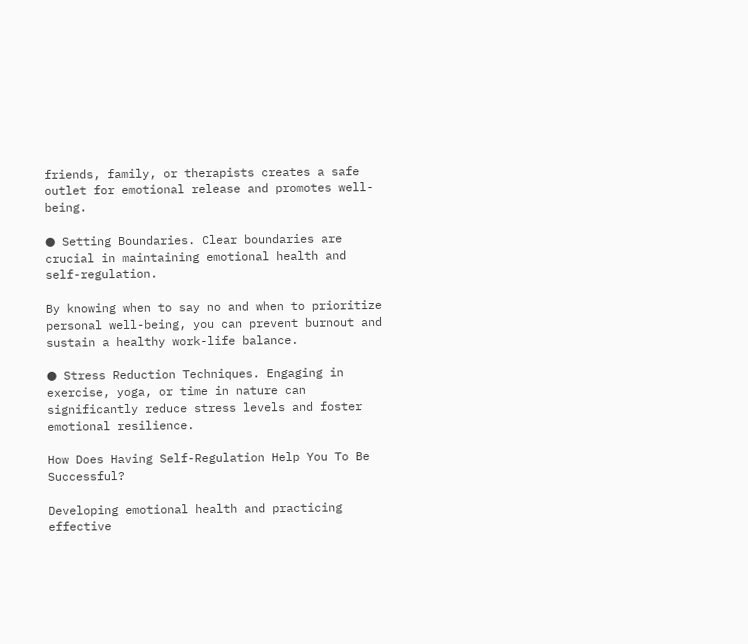friends, family, or therapists creates a safe outlet for emotional release and promotes well-being.

● Setting Boundaries. Clear boundaries are crucial in maintaining emotional health and self-regulation.

By knowing when to say no and when to prioritize personal well-being, you can prevent burnout and sustain a healthy work-life balance.

● Stress Reduction Techniques. Engaging in exercise, yoga, or time in nature can significantly reduce stress levels and foster emotional resilience.

How Does Having Self-Regulation Help You To Be Successful?

Developing emotional health and practicing effective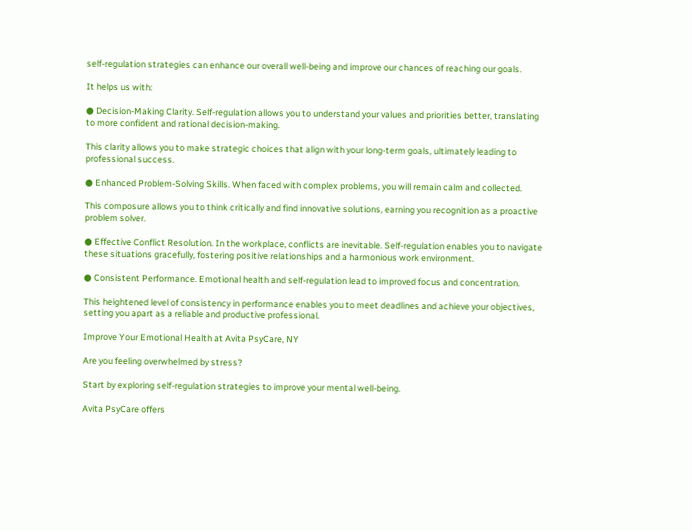self-regulation strategies can enhance our overall well-being and improve our chances of reaching our goals.

It helps us with:

● Decision-Making Clarity. Self-regulation allows you to understand your values and priorities better, translating to more confident and rational decision-making.

This clarity allows you to make strategic choices that align with your long-term goals, ultimately leading to professional success.

● Enhanced Problem-Solving Skills. When faced with complex problems, you will remain calm and collected.

This composure allows you to think critically and find innovative solutions, earning you recognition as a proactive problem solver.

● Effective Conflict Resolution. In the workplace, conflicts are inevitable. Self-regulation enables you to navigate these situations gracefully, fostering positive relationships and a harmonious work environment.

● Consistent Performance. Emotional health and self-regulation lead to improved focus and concentration.

This heightened level of consistency in performance enables you to meet deadlines and achieve your objectives, setting you apart as a reliable and productive professional.

Improve Your Emotional Health at Avita PsyCare, NY

Are you feeling overwhelmed by stress?

Start by exploring self-regulation strategies to improve your mental well-being.

Avita PsyCare offers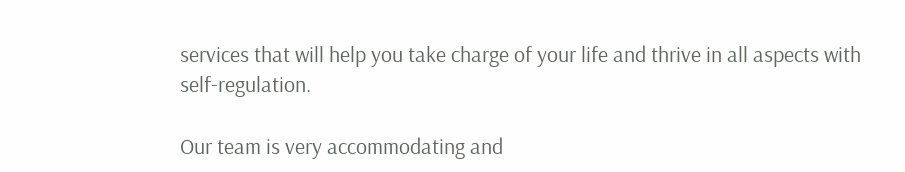services that will help you take charge of your life and thrive in all aspects with self-regulation.

Our team is very accommodating and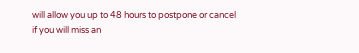will allow you up to 48 hours to postpone or cancel if you will miss an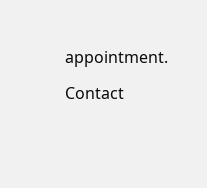appointment.

Contact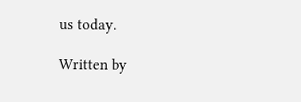us today.

Written by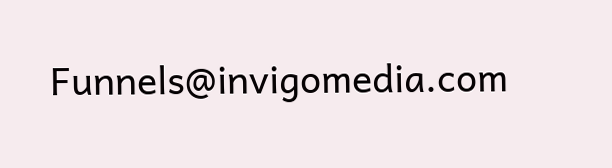Funnels@invigomedia.com